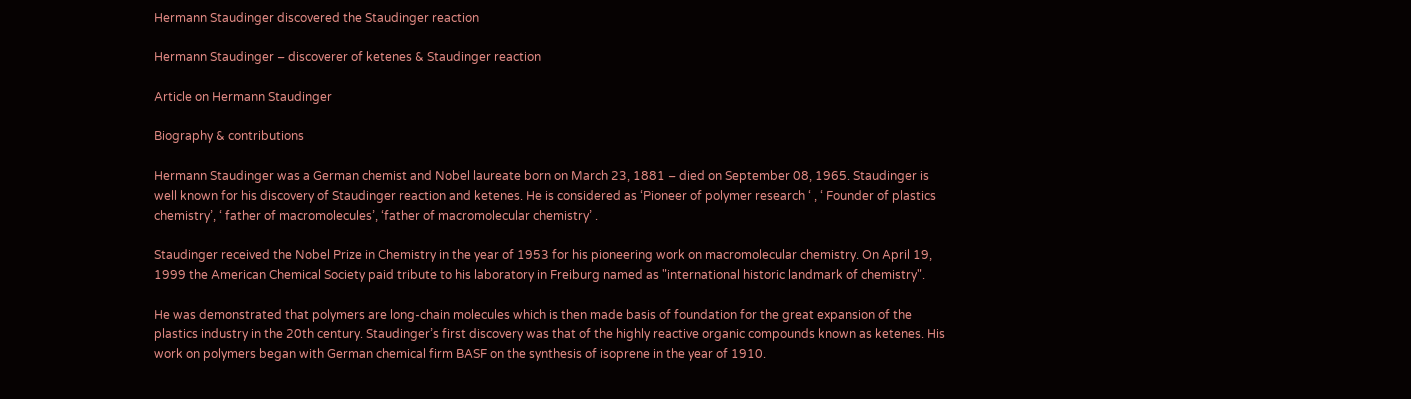Hermann Staudinger discovered the Staudinger reaction

Hermann Staudinger – discoverer of ketenes & Staudinger reaction

Article on Hermann Staudinger

Biography & contributions

Hermann Staudinger was a German chemist and Nobel laureate born on March 23, 1881 – died on September 08, 1965. Staudinger is well known for his discovery of Staudinger reaction and ketenes. He is considered as ‘Pioneer of polymer research ‘ , ‘ Founder of plastics chemistry’, ‘ father of macromolecules’, ‘father of macromolecular chemistry’ .

Staudinger received the Nobel Prize in Chemistry in the year of 1953 for his pioneering work on macromolecular chemistry. On April 19, 1999 the American Chemical Society paid tribute to his laboratory in Freiburg named as "international historic landmark of chemistry".

He was demonstrated that polymers are long-chain molecules which is then made basis of foundation for the great expansion of the plastics industry in the 20th century. Staudinger’s first discovery was that of the highly reactive organic compounds known as ketenes. His work on polymers began with German chemical firm BASF on the synthesis of isoprene in the year of 1910.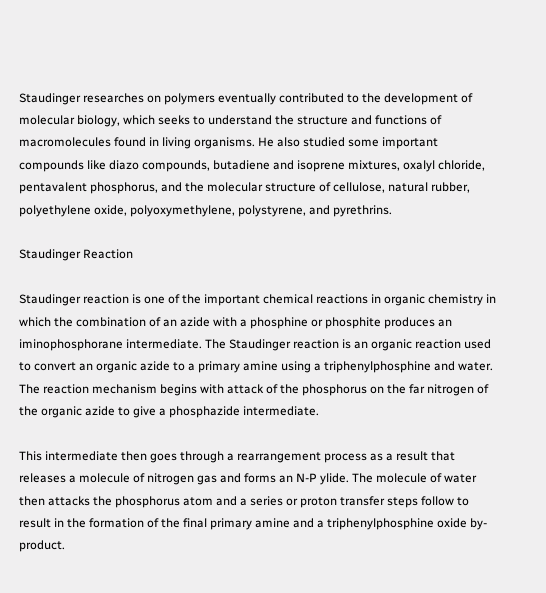Staudinger researches on polymers eventually contributed to the development of molecular biology, which seeks to understand the structure and functions of macromolecules found in living organisms. He also studied some important compounds like diazo compounds, butadiene and isoprene mixtures, oxalyl chloride, pentavalent phosphorus, and the molecular structure of cellulose, natural rubber, polyethylene oxide, polyoxymethylene, polystyrene, and pyrethrins.

Staudinger Reaction

Staudinger reaction is one of the important chemical reactions in organic chemistry in which the combination of an azide with a phosphine or phosphite produces an iminophosphorane intermediate. The Staudinger reaction is an organic reaction used to convert an organic azide to a primary amine using a triphenylphosphine and water. The reaction mechanism begins with attack of the phosphorus on the far nitrogen of the organic azide to give a phosphazide intermediate.

This intermediate then goes through a rearrangement process as a result that releases a molecule of nitrogen gas and forms an N-P ylide. The molecule of water then attacks the phosphorus atom and a series or proton transfer steps follow to result in the formation of the final primary amine and a triphenylphosphine oxide by-product.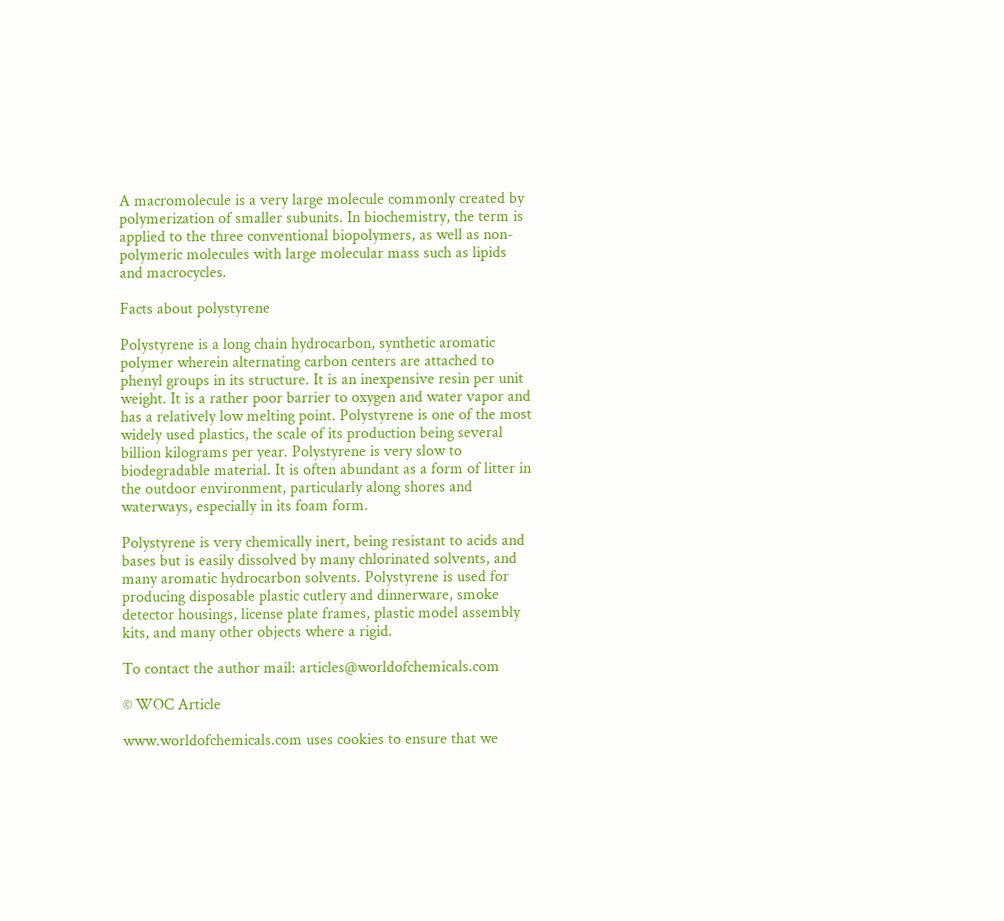A macromolecule is a very large molecule commonly created by polymerization of smaller subunits. In biochemistry, the term is applied to the three conventional biopolymers, as well as non-polymeric molecules with large molecular mass such as lipids and macrocycles.

Facts about polystyrene

Polystyrene is a long chain hydrocarbon, synthetic aromatic polymer wherein alternating carbon centers are attached to phenyl groups in its structure. It is an inexpensive resin per unit weight. It is a rather poor barrier to oxygen and water vapor and has a relatively low melting point. Polystyrene is one of the most widely used plastics, the scale of its production being several billion kilograms per year. Polystyrene is very slow to biodegradable material. It is often abundant as a form of litter in the outdoor environment, particularly along shores and waterways, especially in its foam form.

Polystyrene is very chemically inert, being resistant to acids and bases but is easily dissolved by many chlorinated solvents, and many aromatic hydrocarbon solvents. Polystyrene is used for producing disposable plastic cutlery and dinnerware, smoke detector housings, license plate frames, plastic model assembly kits, and many other objects where a rigid.

To contact the author mail: articles@worldofchemicals.com

© WOC Article

www.worldofchemicals.com uses cookies to ensure that we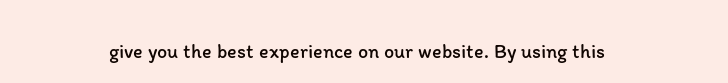give you the best experience on our website. By using this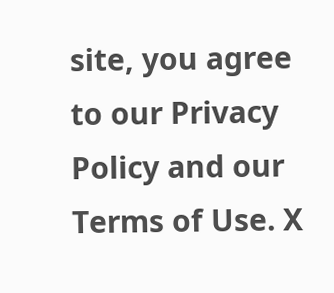site, you agree to our Privacy Policy and our Terms of Use. X